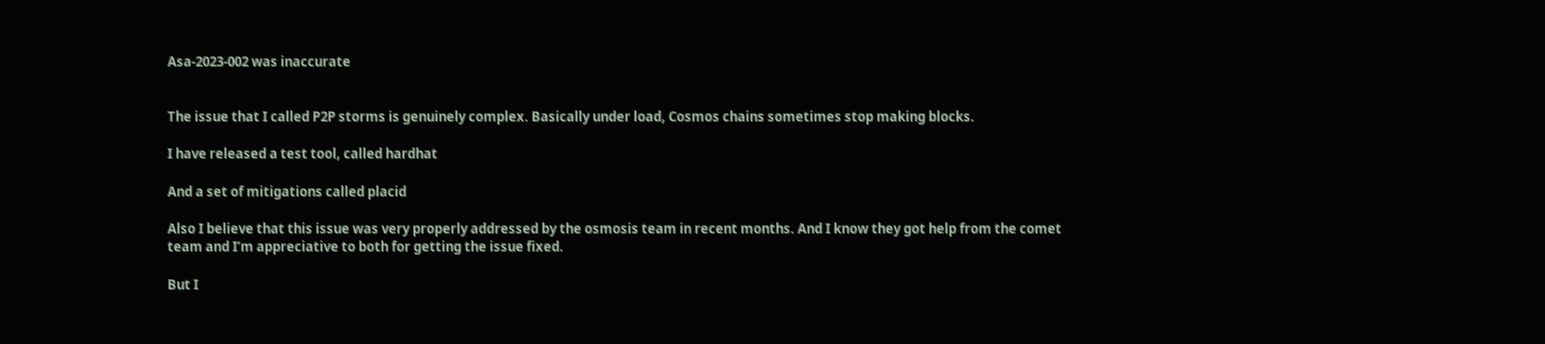Asa-2023-002 was inaccurate


The issue that I called P2P storms is genuinely complex. Basically under load, Cosmos chains sometimes stop making blocks.

I have released a test tool, called hardhat

And a set of mitigations called placid

Also I believe that this issue was very properly addressed by the osmosis team in recent months. And I know they got help from the comet team and I’m appreciative to both for getting the issue fixed.

But I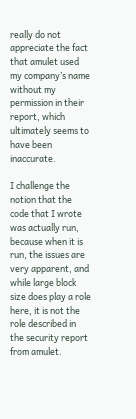really do not appreciate the fact that amulet used my company’s name without my permission in their report, which ultimately seems to have been inaccurate.

I challenge the notion that the code that I wrote was actually run, because when it is run, the issues are very apparent, and while large block size does play a role here, it is not the role described in the security report from amulet.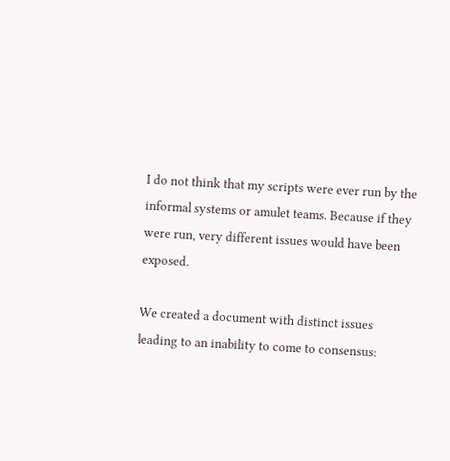I do not think that my scripts were ever run by the informal systems or amulet teams. Because if they were run, very different issues would have been exposed.

We created a document with distinct issues leading to an inability to come to consensus: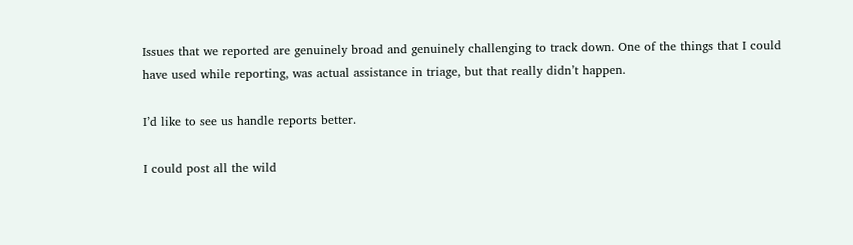Issues that we reported are genuinely broad and genuinely challenging to track down. One of the things that I could have used while reporting, was actual assistance in triage, but that really didn’t happen.

I’d like to see us handle reports better.

I could post all the wild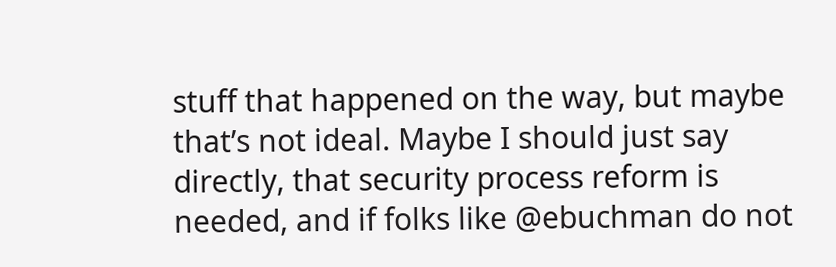stuff that happened on the way, but maybe that’s not ideal. Maybe I should just say directly, that security process reform is needed, and if folks like @ebuchman do not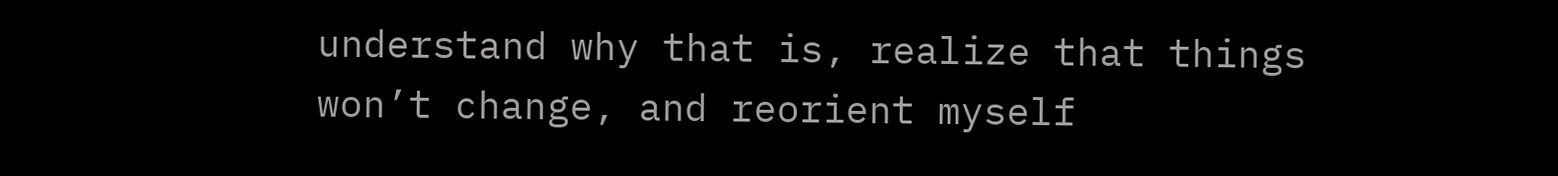understand why that is, realize that things won’t change, and reorient myself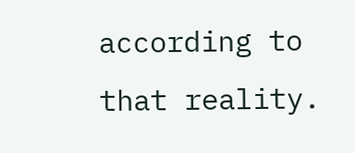according to that reality.